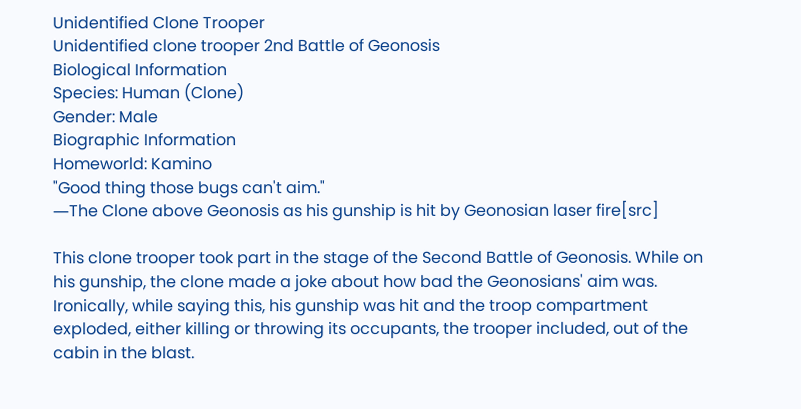Unidentified Clone Trooper
Unidentified clone trooper 2nd Battle of Geonosis
Biological Information
Species: Human (Clone)
Gender: Male
Biographic Information
Homeworld: Kamino
"Good thing those bugs can't aim."
―The Clone above Geonosis as his gunship is hit by Geonosian laser fire[src]

This clone trooper took part in the stage of the Second Battle of Geonosis. While on his gunship, the clone made a joke about how bad the Geonosians' aim was. Ironically, while saying this, his gunship was hit and the troop compartment exploded, either killing or throwing its occupants, the trooper included, out of the cabin in the blast.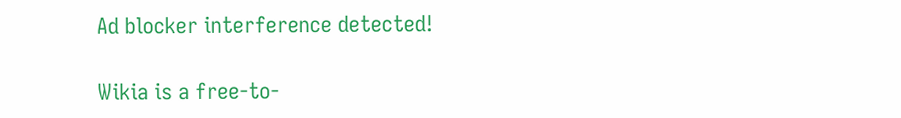Ad blocker interference detected!

Wikia is a free-to-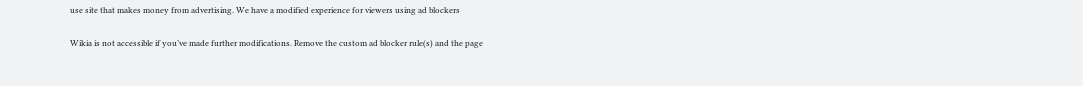use site that makes money from advertising. We have a modified experience for viewers using ad blockers

Wikia is not accessible if you’ve made further modifications. Remove the custom ad blocker rule(s) and the page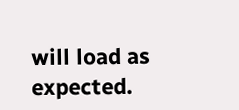will load as expected.